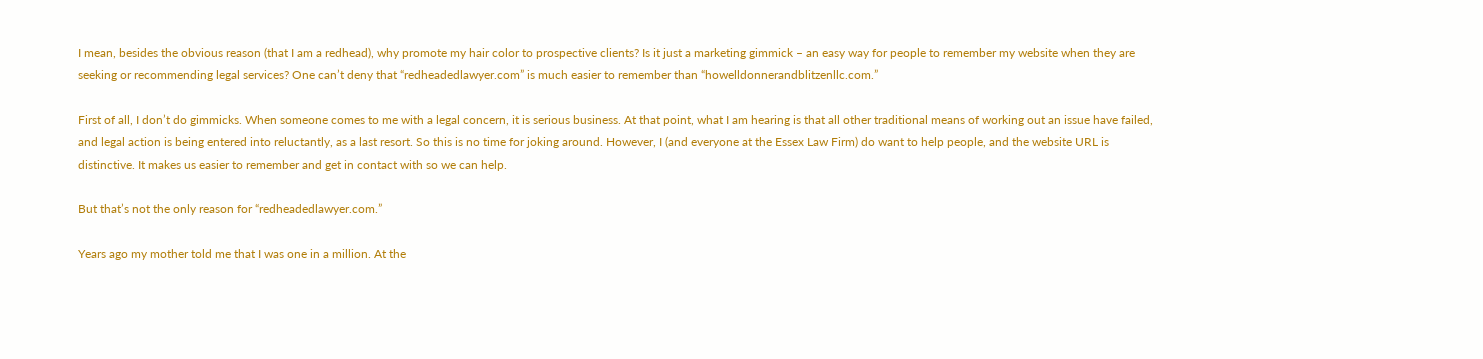I mean, besides the obvious reason (that I am a redhead), why promote my hair color to prospective clients? Is it just a marketing gimmick – an easy way for people to remember my website when they are seeking or recommending legal services? One can’t deny that “redheadedlawyer.com” is much easier to remember than “howelldonnerandblitzenllc.com.”

First of all, I don’t do gimmicks. When someone comes to me with a legal concern, it is serious business. At that point, what I am hearing is that all other traditional means of working out an issue have failed, and legal action is being entered into reluctantly, as a last resort. So this is no time for joking around. However, I (and everyone at the Essex Law Firm) do want to help people, and the website URL is distinctive. It makes us easier to remember and get in contact with so we can help.

But that’s not the only reason for “redheadedlawyer.com.”

Years ago my mother told me that I was one in a million. At the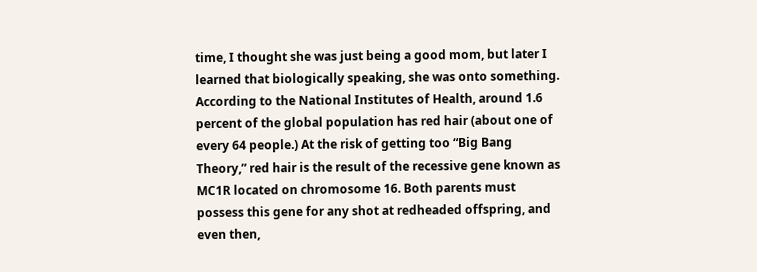time, I thought she was just being a good mom, but later I learned that biologically speaking, she was onto something. According to the National Institutes of Health, around 1.6 percent of the global population has red hair (about one of every 64 people.) At the risk of getting too “Big Bang Theory,” red hair is the result of the recessive gene known as MC1R located on chromosome 16. Both parents must possess this gene for any shot at redheaded offspring, and even then,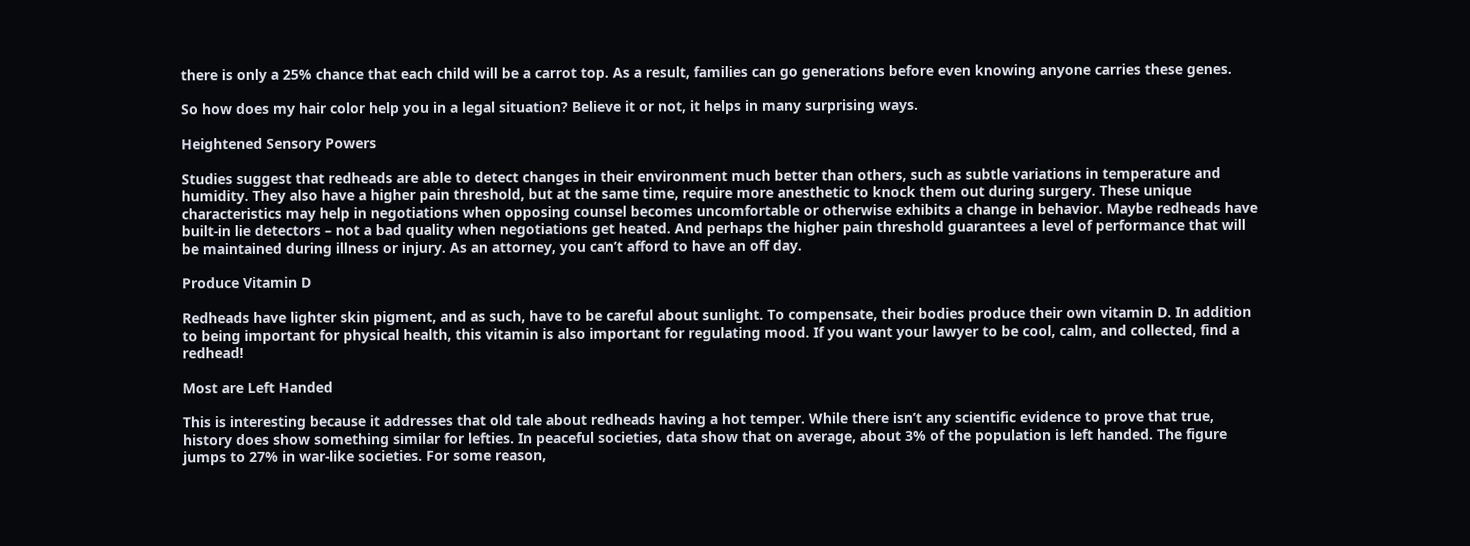there is only a 25% chance that each child will be a carrot top. As a result, families can go generations before even knowing anyone carries these genes.

So how does my hair color help you in a legal situation? Believe it or not, it helps in many surprising ways.

Heightened Sensory Powers

Studies suggest that redheads are able to detect changes in their environment much better than others, such as subtle variations in temperature and humidity. They also have a higher pain threshold, but at the same time, require more anesthetic to knock them out during surgery. These unique characteristics may help in negotiations when opposing counsel becomes uncomfortable or otherwise exhibits a change in behavior. Maybe redheads have built-in lie detectors – not a bad quality when negotiations get heated. And perhaps the higher pain threshold guarantees a level of performance that will be maintained during illness or injury. As an attorney, you can’t afford to have an off day.

Produce Vitamin D

Redheads have lighter skin pigment, and as such, have to be careful about sunlight. To compensate, their bodies produce their own vitamin D. In addition to being important for physical health, this vitamin is also important for regulating mood. If you want your lawyer to be cool, calm, and collected, find a redhead!

Most are Left Handed

This is interesting because it addresses that old tale about redheads having a hot temper. While there isn’t any scientific evidence to prove that true, history does show something similar for lefties. In peaceful societies, data show that on average, about 3% of the population is left handed. The figure jumps to 27% in war-like societies. For some reason,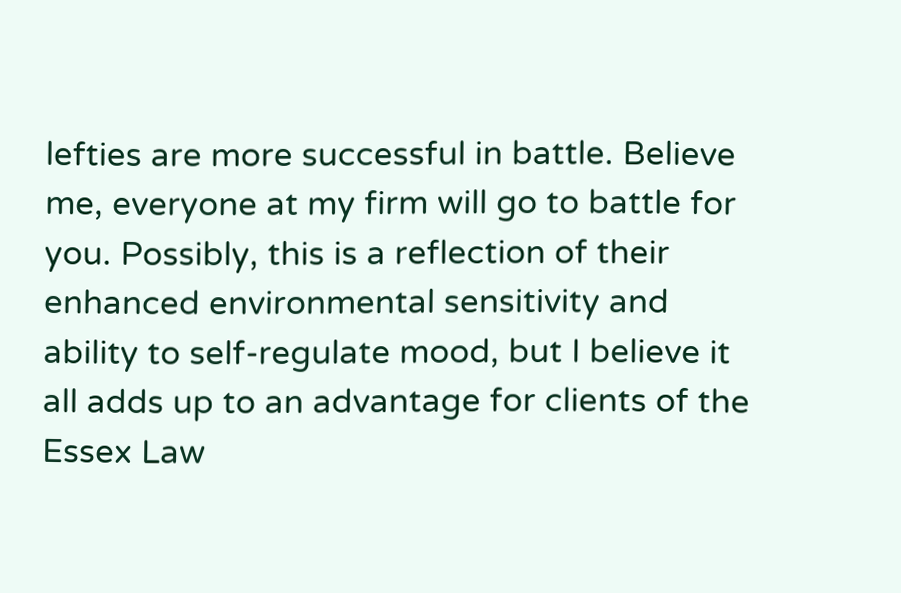lefties are more successful in battle. Believe me, everyone at my firm will go to battle for you. Possibly, this is a reflection of their enhanced environmental sensitivity and ability to self-regulate mood, but I believe it all adds up to an advantage for clients of the Essex Law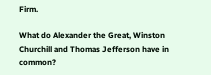Firm.

What do Alexander the Great, Winston Churchill and Thomas Jefferson have in common?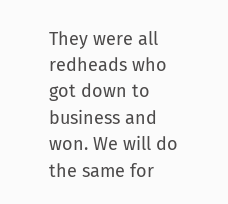They were all redheads who got down to business and won. We will do the same for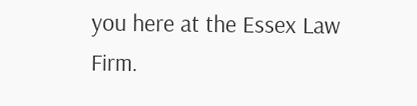you here at the Essex Law Firm.